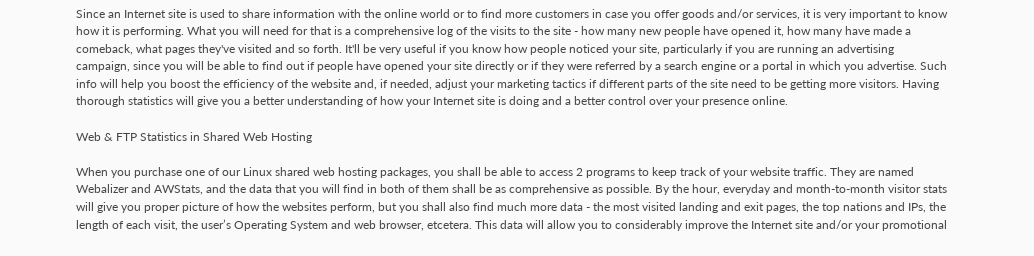Since an Internet site is used to share information with the online world or to find more customers in case you offer goods and/or services, it is very important to know how it is performing. What you will need for that is a comprehensive log of the visits to the site - how many new people have opened it, how many have made a comeback, what pages they've visited and so forth. It'll be very useful if you know how people noticed your site, particularly if you are running an advertising campaign, since you will be able to find out if people have opened your site directly or if they were referred by a search engine or a portal in which you advertise. Such info will help you boost the efficiency of the website and, if needed, adjust your marketing tactics if different parts of the site need to be getting more visitors. Having thorough statistics will give you a better understanding of how your Internet site is doing and a better control over your presence online.

Web & FTP Statistics in Shared Web Hosting

When you purchase one of our Linux shared web hosting packages, you shall be able to access 2 programs to keep track of your website traffic. They are named Webalizer and AWStats, and the data that you will find in both of them shall be as comprehensive as possible. By the hour, everyday and month-to-month visitor stats will give you proper picture of how the websites perform, but you shall also find much more data - the most visited landing and exit pages, the top nations and IPs, the length of each visit, the user’s Operating System and web browser, etcetera. This data will allow you to considerably improve the Internet site and/or your promotional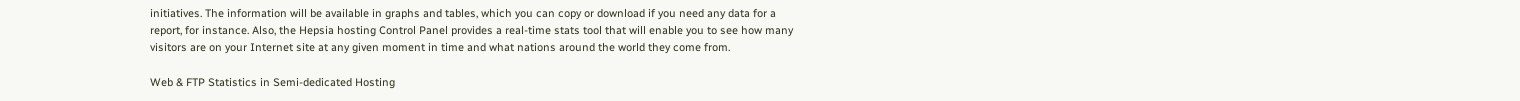initiatives. The information will be available in graphs and tables, which you can copy or download if you need any data for a report, for instance. Also, the Hepsia hosting Control Panel provides a real-time stats tool that will enable you to see how many visitors are on your Internet site at any given moment in time and what nations around the world they come from.

Web & FTP Statistics in Semi-dedicated Hosting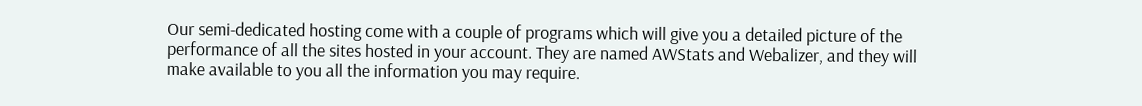Our semi-dedicated hosting come with a couple of programs which will give you a detailed picture of the performance of all the sites hosted in your account. They are named AWStats and Webalizer, and they will make available to you all the information you may require.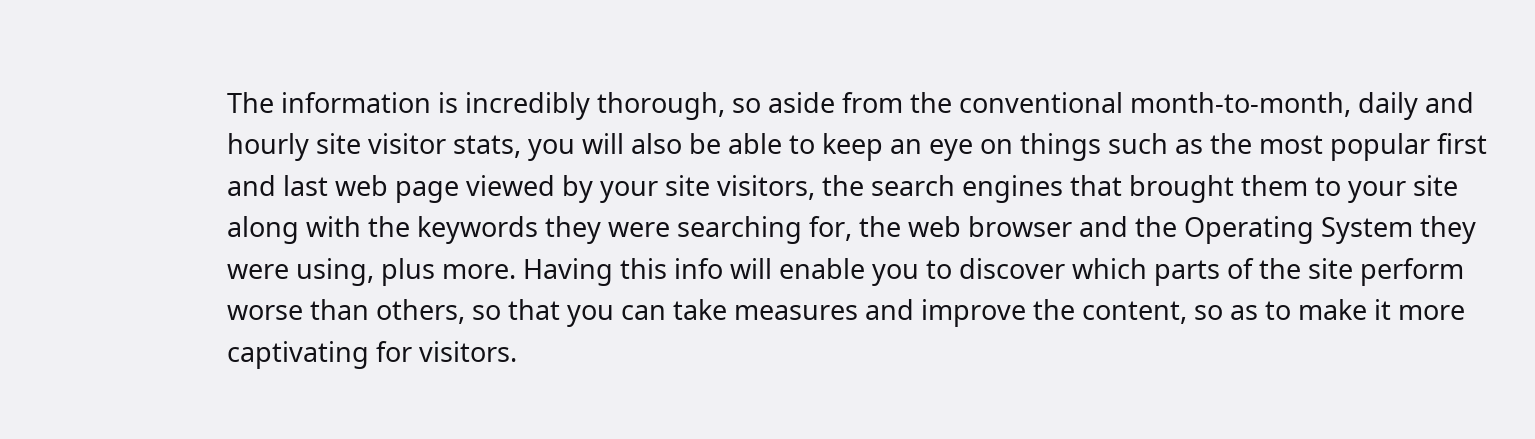The information is incredibly thorough, so aside from the conventional month-to-month, daily and hourly site visitor stats, you will also be able to keep an eye on things such as the most popular first and last web page viewed by your site visitors, the search engines that brought them to your site along with the keywords they were searching for, the web browser and the Operating System they were using, plus more. Having this info will enable you to discover which parts of the site perform worse than others, so that you can take measures and improve the content, so as to make it more captivating for visitors.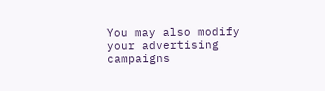You may also modify your advertising campaigns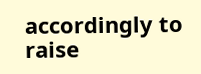accordingly to raise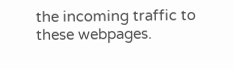the incoming traffic to these webpages.